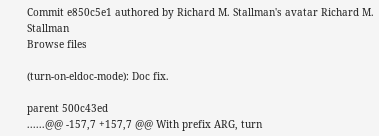Commit e850c5e1 authored by Richard M. Stallman's avatar Richard M. Stallman
Browse files

(turn-on-eldoc-mode): Doc fix.

parent 500c43ed
......@@ -157,7 +157,7 @@ With prefix ARG, turn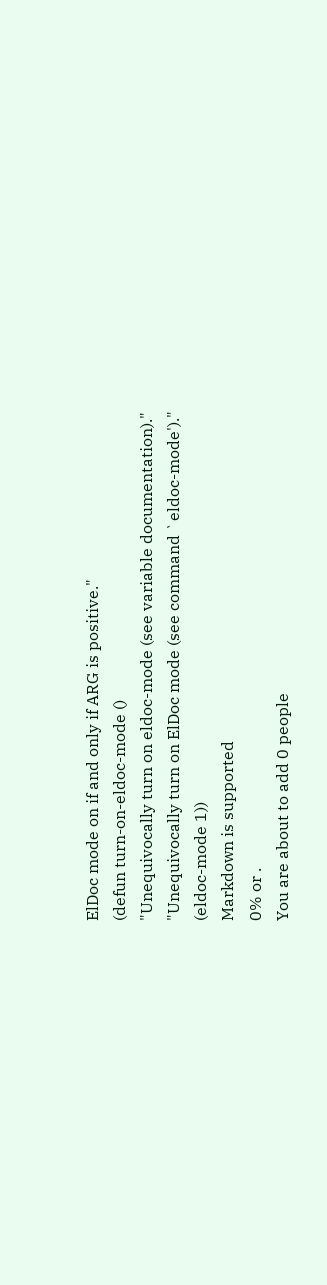ElDoc mode on if and only if ARG is positive."
(defun turn-on-eldoc-mode ()
"Unequivocally turn on eldoc-mode (see variable documentation)."
"Unequivocally turn on ElDoc mode (see command `eldoc-mode')."
(eldoc-mode 1))
Markdown is supported
0% or .
You are about to add 0 people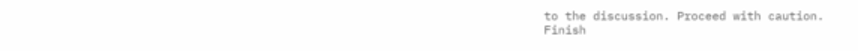to the discussion. Proceed with caution.
Finish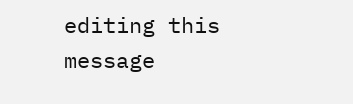editing this message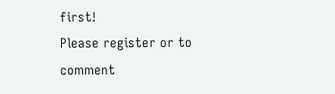first!
Please register or to comment